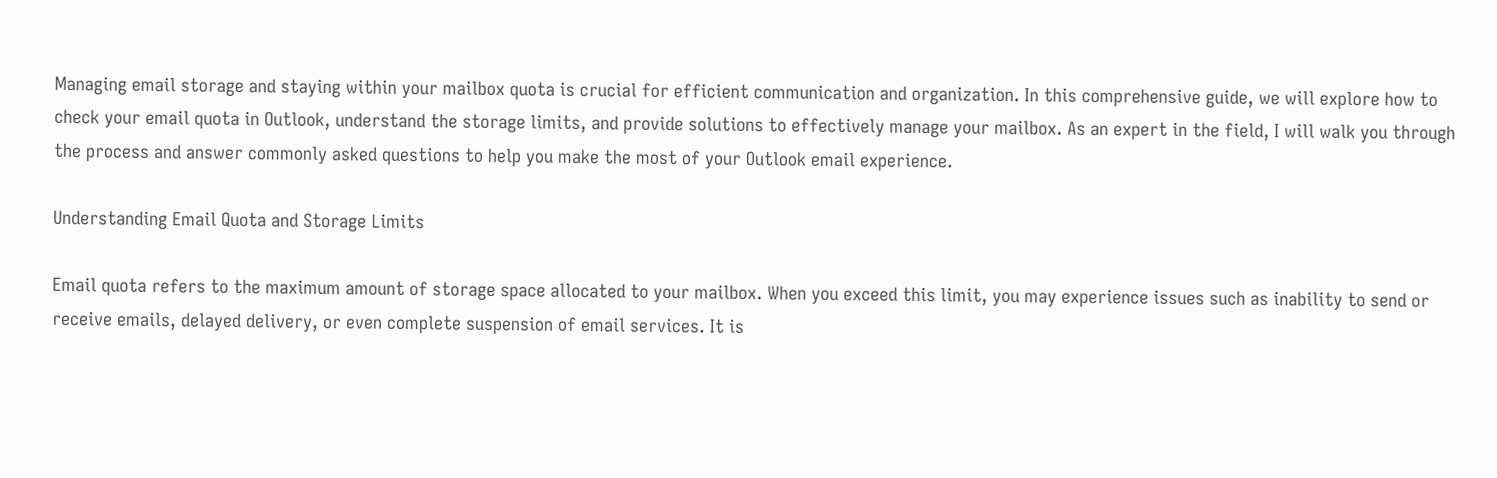Managing email storage and staying within your mailbox quota is crucial for efficient communication and organization. In this comprehensive guide, we will explore how to check your email quota in Outlook, understand the storage limits, and provide solutions to effectively manage your mailbox. As an expert in the field, I will walk you through the process and answer commonly asked questions to help you make the most of your Outlook email experience.

Understanding Email Quota and Storage Limits

Email quota refers to the maximum amount of storage space allocated to your mailbox. When you exceed this limit, you may experience issues such as inability to send or receive emails, delayed delivery, or even complete suspension of email services. It is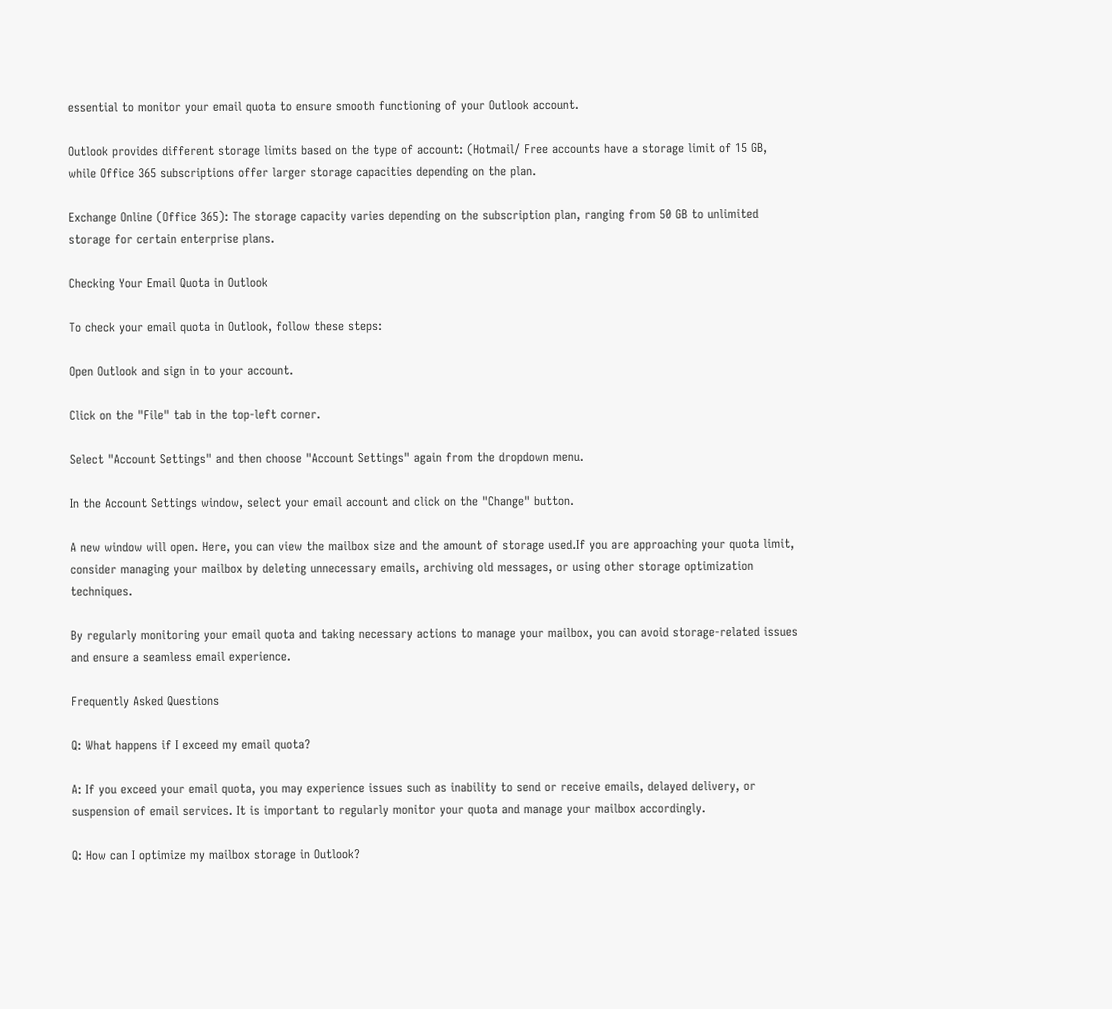essential to monitor your email quota to ensure smooth functioning of your Outlook account.

Outlook provides different storage limits based on the type of account: (Hotmail/ Free accounts have a storage limit of 15 GB, while Office 365 subscriptions offer larger storage capacities depending on the plan.

Exchange Online (Office 365): The storage capacity varies depending on the subscription plan, ranging from 50 GB to unlimited storage for certain enterprise plans.

Checking Your Email Quota in Outlook

To check your email quota in Outlook, follow these steps:

Open Outlook and sign in to your account.

Click on the "File" tab in the top-left corner.

Select "Account Settings" and then choose "Account Settings" again from the dropdown menu.

In the Account Settings window, select your email account and click on the "Change" button.

A new window will open. Here, you can view the mailbox size and the amount of storage used.If you are approaching your quota limit, consider managing your mailbox by deleting unnecessary emails, archiving old messages, or using other storage optimization techniques.

By regularly monitoring your email quota and taking necessary actions to manage your mailbox, you can avoid storage-related issues and ensure a seamless email experience.

Frequently Asked Questions

Q: What happens if I exceed my email quota?

A: If you exceed your email quota, you may experience issues such as inability to send or receive emails, delayed delivery, or suspension of email services. It is important to regularly monitor your quota and manage your mailbox accordingly.

Q: How can I optimize my mailbox storage in Outlook?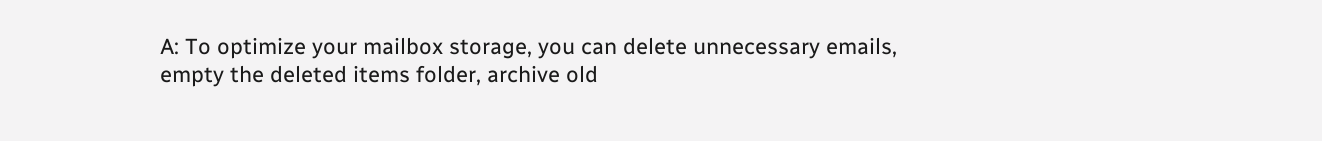A: To optimize your mailbox storage, you can delete unnecessary emails, empty the deleted items folder, archive old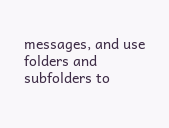messages, and use folders and subfolders to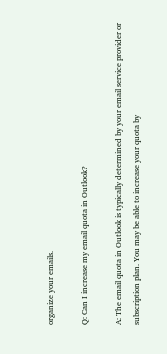organize your emails.

Q: Can I increase my email quota in Outlook?

A: The email quota in Outlook is typically determined by your email service provider or subscription plan. You may be able to increase your quota by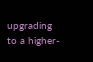upgrading to a higher-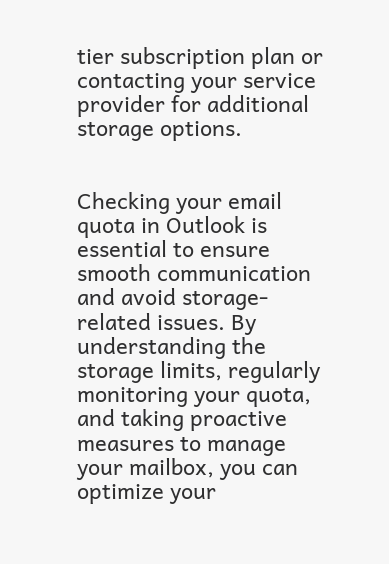tier subscription plan or contacting your service provider for additional storage options.


Checking your email quota in Outlook is essential to ensure smooth communication and avoid storage-related issues. By understanding the storage limits, regularly monitoring your quota, and taking proactive measures to manage your mailbox, you can optimize your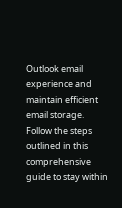Outlook email experience and maintain efficient email storage. Follow the steps outlined in this comprehensive guide to stay within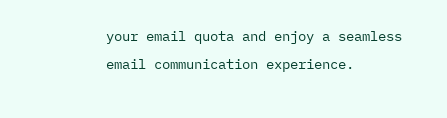your email quota and enjoy a seamless email communication experience.